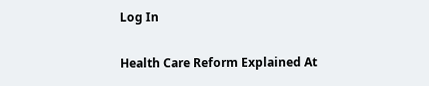Log In

Health Care Reform Explained At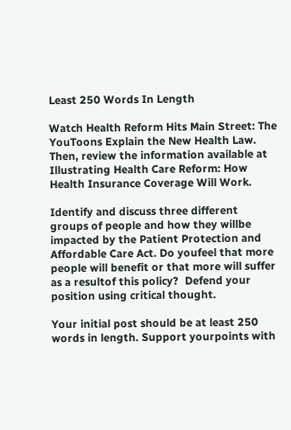Least 250 Words In Length

Watch Health Reform Hits Main Street: The YouToons Explain the New Health Law. Then, review the information available at Illustrating Health Care Reform: How Health Insurance Coverage Will Work.

Identify and discuss three different groups of people and how they willbe impacted by the Patient Protection and Affordable Care Act. Do youfeel that more people will benefit or that more will suffer as a resultof this policy?  Defend your position using critical thought.

Your initial post should be at least 250 words in length. Support yourpoints with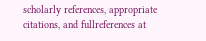scholarly references, appropriate citations, and fullreferences at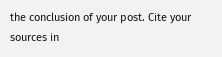the conclusion of your post. Cite your sources in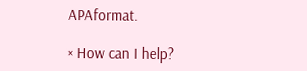APAformat.

× How can I help?